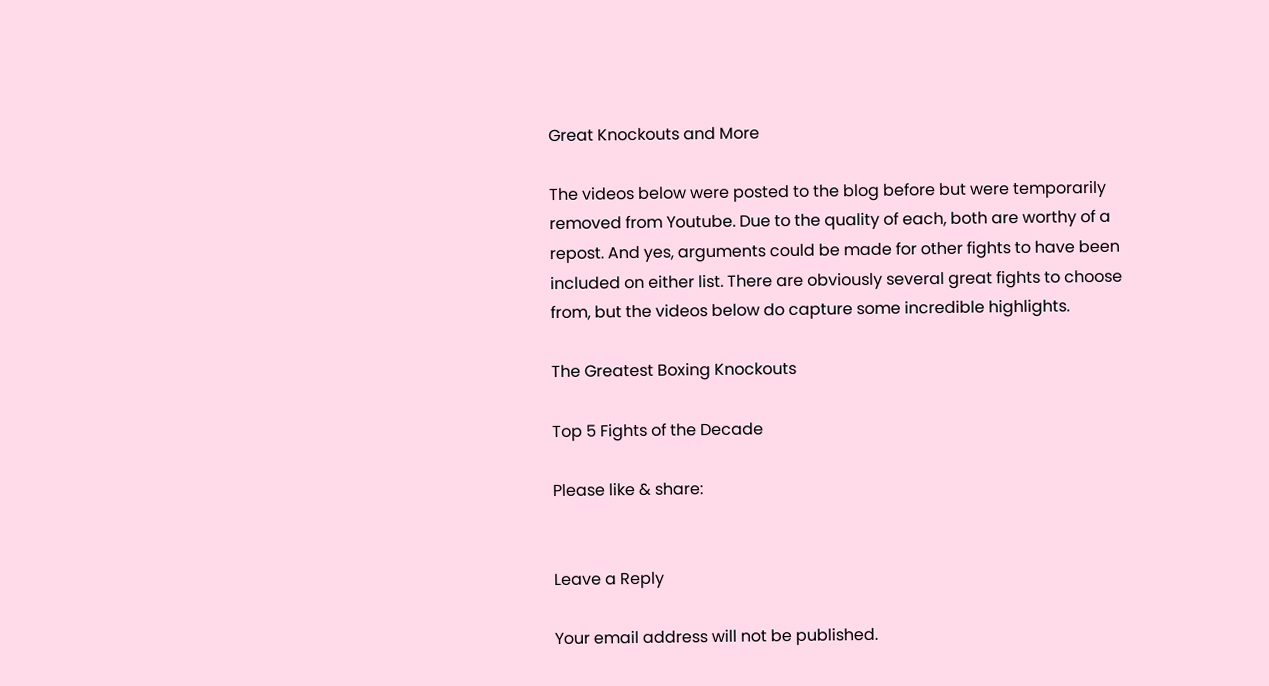Great Knockouts and More

The videos below were posted to the blog before but were temporarily removed from Youtube. Due to the quality of each, both are worthy of a repost. And yes, arguments could be made for other fights to have been included on either list. There are obviously several great fights to choose from, but the videos below do capture some incredible highlights.

The Greatest Boxing Knockouts

Top 5 Fights of the Decade

Please like & share:


Leave a Reply

Your email address will not be published.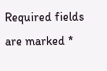Required fields are marked *